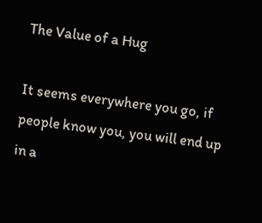The Value of a Hug

It seems everywhere you go, if people know you, you will end up in a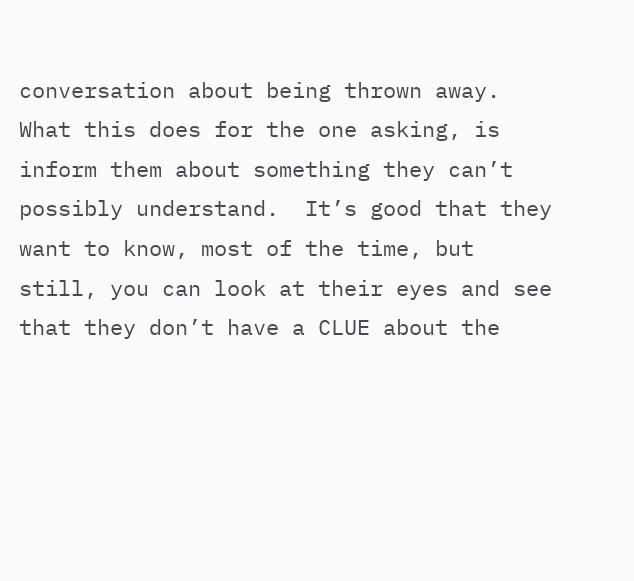conversation about being thrown away.  What this does for the one asking, is inform them about something they can’t possibly understand.  It’s good that they want to know, most of the time, but still, you can look at their eyes and see that they don’t have a CLUE about the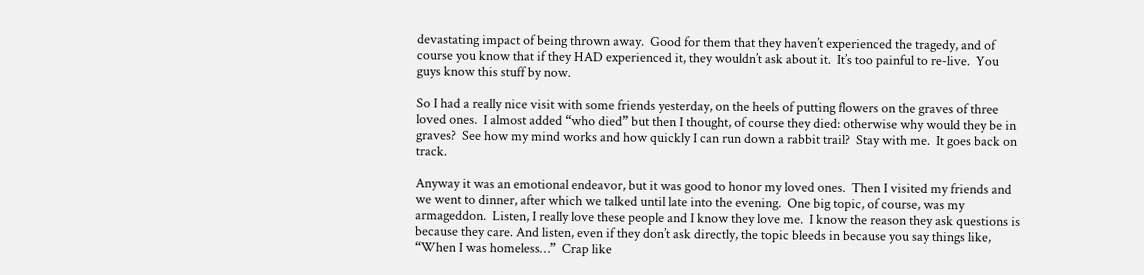devastating impact of being thrown away.  Good for them that they haven’t experienced the tragedy, and of course you know that if they HAD experienced it, they wouldn’t ask about it.  It’s too painful to re-live.  You guys know this stuff by now.

So I had a really nice visit with some friends yesterday, on the heels of putting flowers on the graves of three loved ones.  I almost added “who died” but then I thought, of course they died: otherwise why would they be in graves?  See how my mind works and how quickly I can run down a rabbit trail?  Stay with me.  It goes back on track.

Anyway it was an emotional endeavor, but it was good to honor my loved ones.  Then I visited my friends and we went to dinner, after which we talked until late into the evening.  One big topic, of course, was my armageddon.  Listen, I really love these people and I know they love me.  I know the reason they ask questions is because they care. And listen, even if they don’t ask directly, the topic bleeds in because you say things like, “When I was homeless…”  Crap like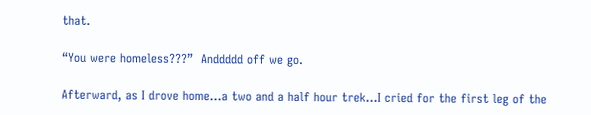that.

“You were homeless???”  Anddddd off we go.

Afterward, as I drove home…a two and a half hour trek…I cried for the first leg of the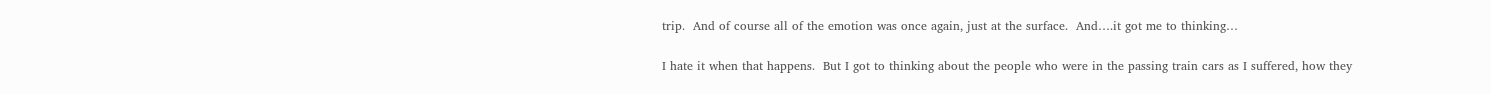trip.  And of course all of the emotion was once again, just at the surface.  And….it got me to thinking…

I hate it when that happens.  But I got to thinking about the people who were in the passing train cars as I suffered, how they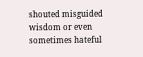shouted misguided wisdom or even sometimes hateful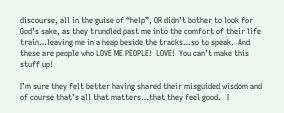discourse, all in the guise of “help”, OR didn’t bother to look for God’s sake, as they trundled past me into the comfort of their life train…leaving me in a heap beside the tracks…so to speak.  And these are people who LOVE ME PEOPLE!  LOVE!  You can’t make this stuff up!

I’m sure they felt better having shared their misguided wisdom and of course that’s all that matters…that they feel good.   I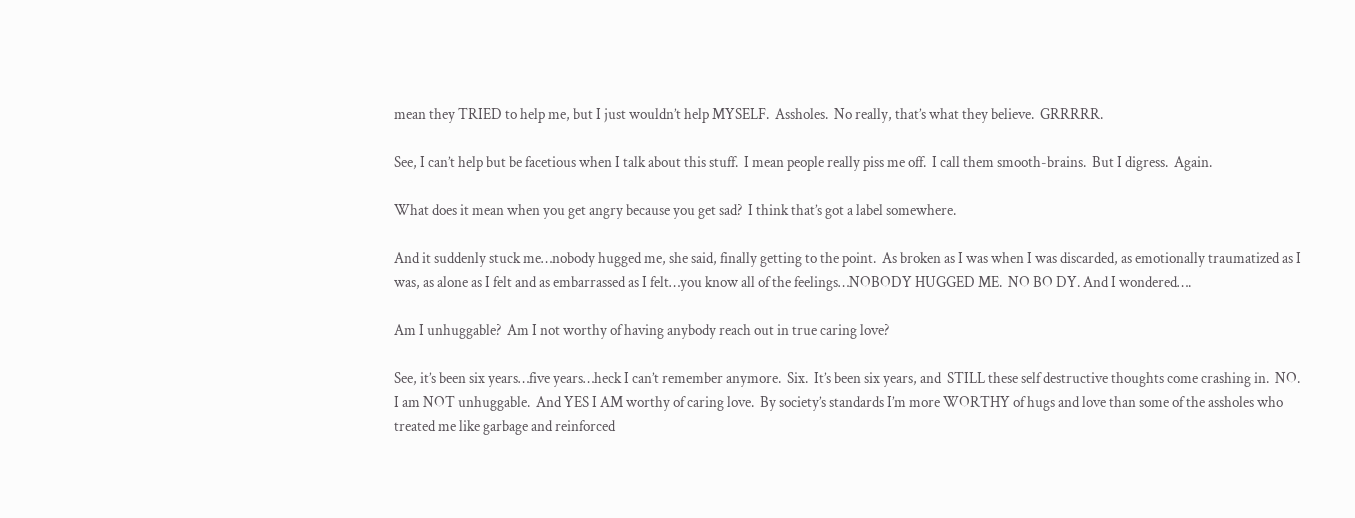mean they TRIED to help me, but I just wouldn’t help MYSELF.  Assholes.  No really, that’s what they believe.  GRRRRR.

See, I can’t help but be facetious when I talk about this stuff.  I mean people really piss me off.  I call them smooth-brains.  But I digress.  Again.

What does it mean when you get angry because you get sad?  I think that’s got a label somewhere.

And it suddenly stuck me…nobody hugged me, she said, finally getting to the point.  As broken as I was when I was discarded, as emotionally traumatized as I was, as alone as I felt and as embarrassed as I felt…you know all of the feelings…NOBODY HUGGED ME.  NO BO DY. And I wondered….

Am I unhuggable?  Am I not worthy of having anybody reach out in true caring love?

See, it’s been six years…five years…heck I can’t remember anymore.  Six.  It’s been six years, and  STILL these self destructive thoughts come crashing in.  NO.  I am NOT unhuggable.  And YES I AM worthy of caring love.  By society’s standards I’m more WORTHY of hugs and love than some of the assholes who treated me like garbage and reinforced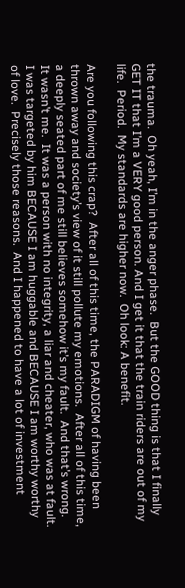the trauma.  Oh yeah, I’m in the anger phase.  But the GOOD thing is that I finally GET IT that I’m a VERY good person. And I get it that the train riders are out of my life.  Period.  My standards are higher now.  Oh look: A benefit.

Are you following this crap?  After all of this time, the PARADIGM of having been thrown away and society’s view of it still pollute my emotions.  After all of this time, a deeply seated part of me still believes somehow it’s my fault.  And that’s wrong.  It wasn’t me.  It was a person with no integrity, a liar and cheater, who was at fault.  I was targeted by him BECAUSE I am huggable and BECAUSE I am worthy worthy of love.  Precisely those reasons.  And I happened to have a lot of investment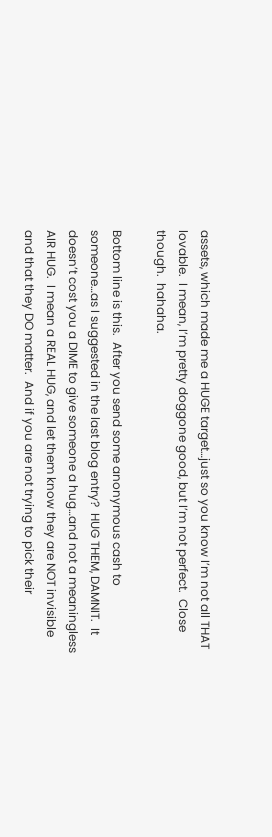assets, which made me a HUGE target…just so you know I’m not all THAT lovable.  I mean, I’m pretty doggone good, but I’m not perfect.  Close though.  hahaha.

Bottom line is this.  After you send some anonymous cash to someone…as I suggested in the last blog entry?  HUG THEM, DAMNIT.  It doesn’t cost you a DIME to give someone a hug…and not a meaningless AIR HUG.  I mean a REAL HUG, and let them know they are NOT invisible and that they DO matter.  And if you are not trying to pick their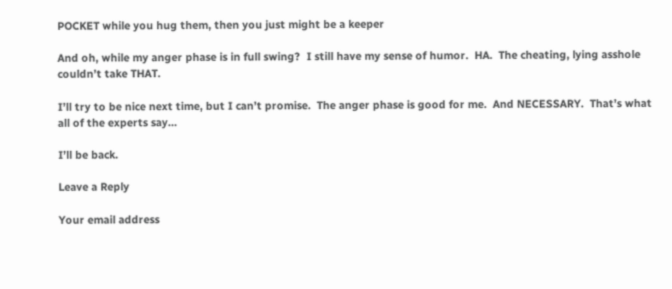POCKET while you hug them, then you just might be a keeper

And oh, while my anger phase is in full swing?  I still have my sense of humor.  HA.  The cheating, lying asshole couldn’t take THAT.

I’ll try to be nice next time, but I can’t promise.  The anger phase is good for me.  And NECESSARY.  That’s what all of the experts say…

I’ll be back.

Leave a Reply

Your email address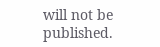will not be published.